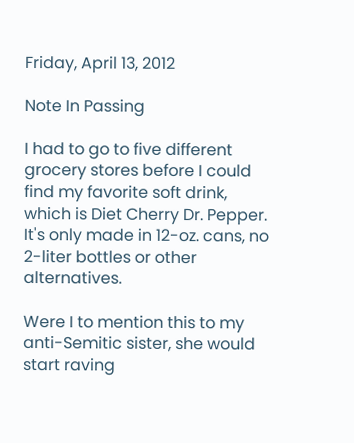Friday, April 13, 2012

Note In Passing

I had to go to five different grocery stores before I could find my favorite soft drink, which is Diet Cherry Dr. Pepper. It's only made in 12-oz. cans, no 2-liter bottles or other alternatives.

Were I to mention this to my anti-Semitic sister, she would start raving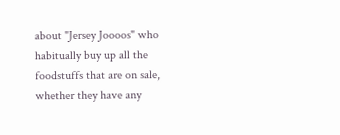about "Jersey Joooos" who habitually buy up all the foodstuffs that are on sale, whether they have any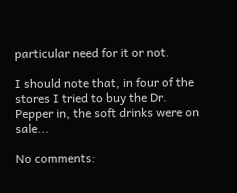particular need for it or not.

I should note that, in four of the stores I tried to buy the Dr. Pepper in, the soft drinks were on sale...

No comments: